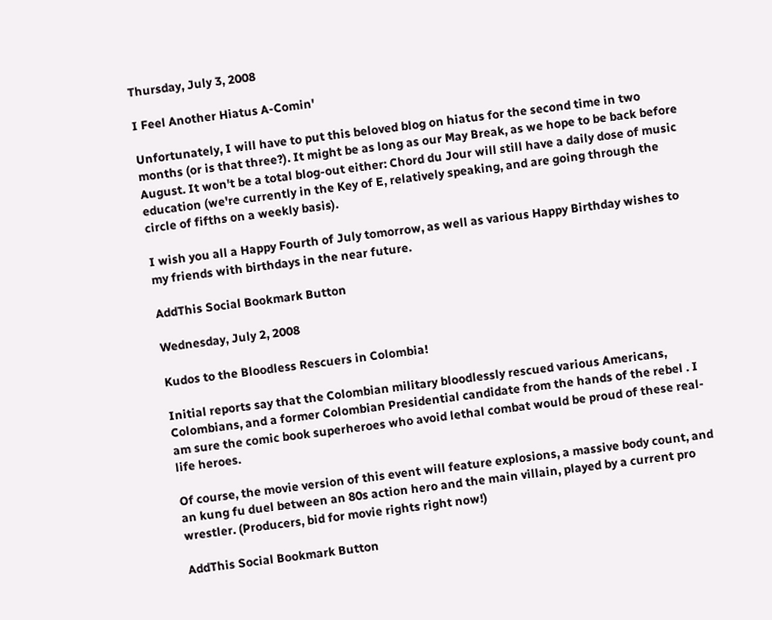Thursday, July 3, 2008

I Feel Another Hiatus A-Comin'

Unfortunately, I will have to put this beloved blog on hiatus for the second time in two months (or is that three?). It might be as long as our May Break, as we hope to be back before August. It won't be a total blog-out either: Chord du Jour will still have a daily dose of music education (we're currently in the Key of E, relatively speaking, and are going through the circle of fifths on a weekly basis).

I wish you all a Happy Fourth of July tomorrow, as well as various Happy Birthday wishes to my friends with birthdays in the near future.

AddThis Social Bookmark Button

Wednesday, July 2, 2008

Kudos to the Bloodless Rescuers in Colombia!

Initial reports say that the Colombian military bloodlessly rescued various Americans, Colombians, and a former Colombian Presidential candidate from the hands of the rebel . I am sure the comic book superheroes who avoid lethal combat would be proud of these real-life heroes.

Of course, the movie version of this event will feature explosions, a massive body count, and an kung fu duel between an 80s action hero and the main villain, played by a current pro wrestler. (Producers, bid for movie rights right now!)

AddThis Social Bookmark Button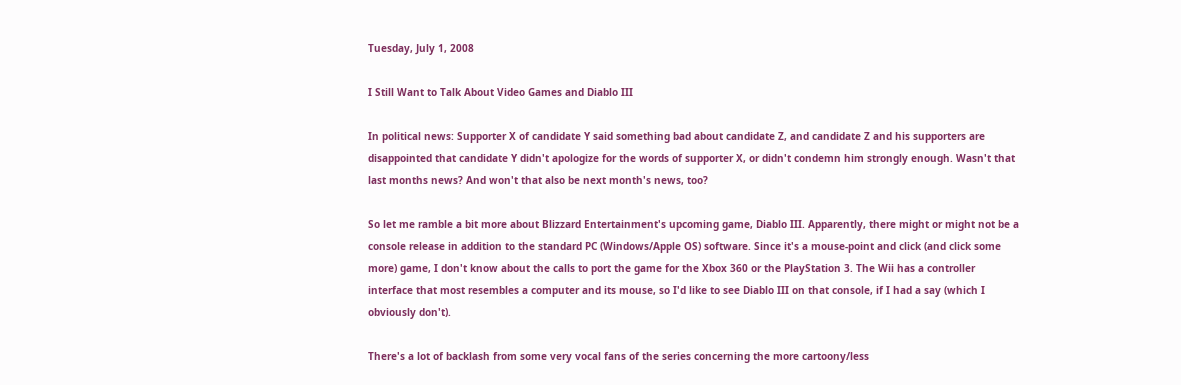Tuesday, July 1, 2008

I Still Want to Talk About Video Games and Diablo III

In political news: Supporter X of candidate Y said something bad about candidate Z, and candidate Z and his supporters are disappointed that candidate Y didn't apologize for the words of supporter X, or didn't condemn him strongly enough. Wasn't that last months news? And won't that also be next month's news, too?

So let me ramble a bit more about Blizzard Entertainment's upcoming game, Diablo III. Apparently, there might or might not be a console release in addition to the standard PC (Windows/Apple OS) software. Since it's a mouse-point and click (and click some more) game, I don't know about the calls to port the game for the Xbox 360 or the PlayStation 3. The Wii has a controller interface that most resembles a computer and its mouse, so I'd like to see Diablo III on that console, if I had a say (which I obviously don't).

There's a lot of backlash from some very vocal fans of the series concerning the more cartoony/less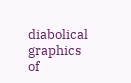diabolical graphics of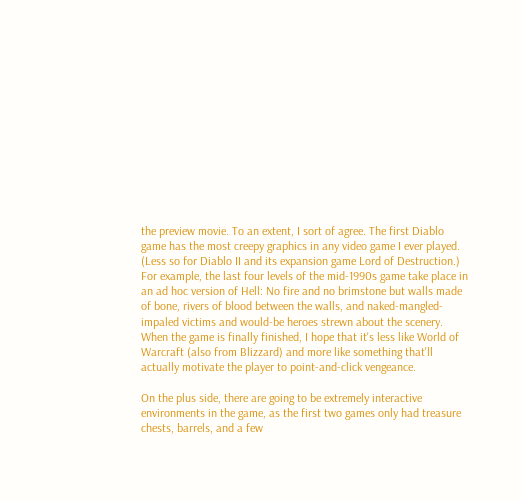the preview movie. To an extent, I sort of agree. The first Diablo game has the most creepy graphics in any video game I ever played. (Less so for Diablo II and its expansion game Lord of Destruction.) For example, the last four levels of the mid-1990s game take place in an ad hoc version of Hell: No fire and no brimstone but walls made of bone, rivers of blood between the walls, and naked-mangled-impaled victims and would-be heroes strewn about the scenery. When the game is finally finished, I hope that it's less like World of Warcraft (also from Blizzard) and more like something that'll actually motivate the player to point-and-click vengeance.

On the plus side, there are going to be extremely interactive environments in the game, as the first two games only had treasure chests, barrels, and a few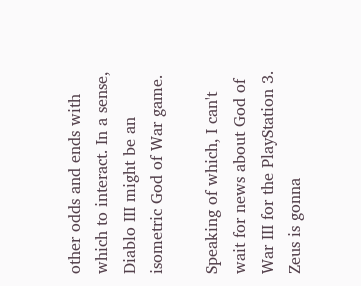other odds and ends with which to interact. In a sense, Diablo III might be an isometric God of War game.

Speaking of which, I can't wait for news about God of War III for the PlayStation 3. Zeus is gonna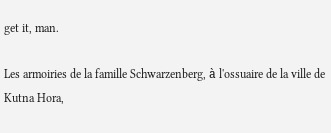get it, man.

Les armoiries de la famille Schwarzenberg, à l'ossuaire de la ville de Kutna Hora,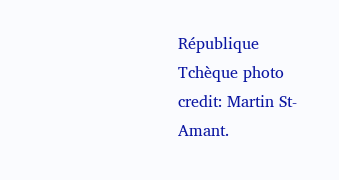République Tchèque photo credit: Martin St-Amant.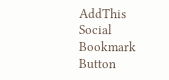AddThis Social Bookmark Button